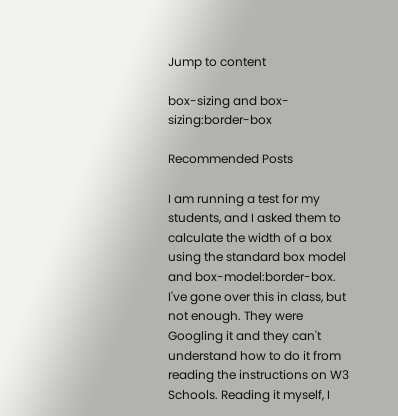Jump to content

box-sizing and box-sizing:border-box

Recommended Posts

I am running a test for my students, and I asked them to calculate the width of a box using the standard box model and box-model:border-box. I've gone over this in class, but not enough. They were Googling it and they can't understand how to do it from reading the instructions on W3 Schools. Reading it myself, I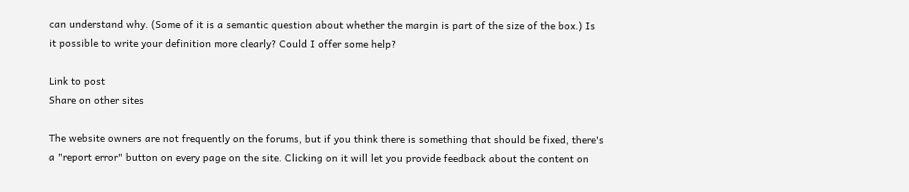can understand why. (Some of it is a semantic question about whether the margin is part of the size of the box.) Is it possible to write your definition more clearly? Could I offer some help?

Link to post
Share on other sites

The website owners are not frequently on the forums, but if you think there is something that should be fixed, there's a "report error" button on every page on the site. Clicking on it will let you provide feedback about the content on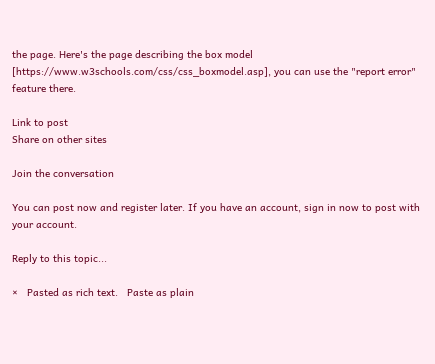the page. Here's the page describing the box model [https://www.w3schools.com/css/css_boxmodel.asp], you can use the "report error" feature there.

Link to post
Share on other sites

Join the conversation

You can post now and register later. If you have an account, sign in now to post with your account.

Reply to this topic...

×   Pasted as rich text.   Paste as plain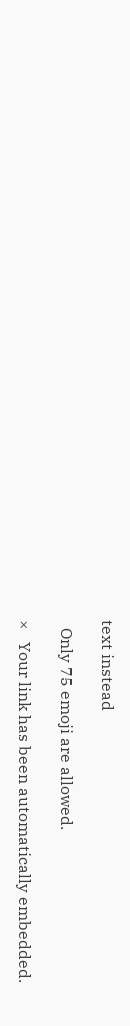text instead

  Only 75 emoji are allowed.

×   Your link has been automatically embedded.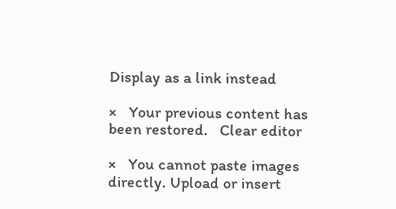Display as a link instead

×   Your previous content has been restored.   Clear editor

×   You cannot paste images directly. Upload or insert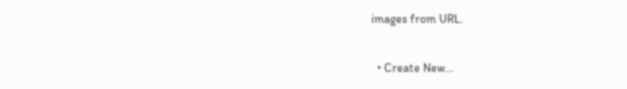images from URL.

  • Create New...